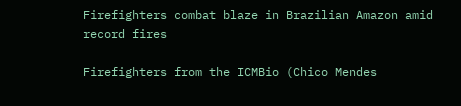Firefighters combat blaze in Brazilian Amazon amid record fires

Firefighters from the ICMBio (Chico Mendes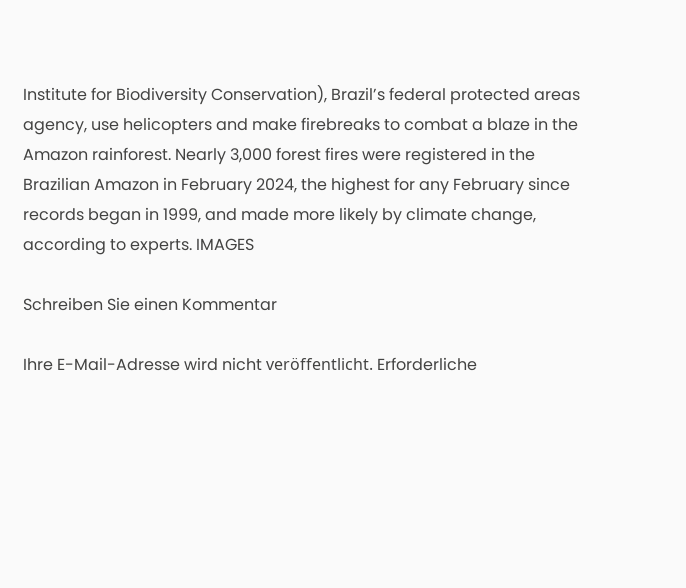Institute for Biodiversity Conservation), Brazil’s federal protected areas agency, use helicopters and make firebreaks to combat a blaze in the Amazon rainforest. Nearly 3,000 forest fires were registered in the Brazilian Amazon in February 2024, the highest for any February since records began in 1999, and made more likely by climate change, according to experts. IMAGES

Schreiben Sie einen Kommentar

Ihre E-Mail-Adresse wird nicht veröffentlicht. Erforderliche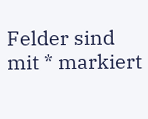Felder sind mit * markiert